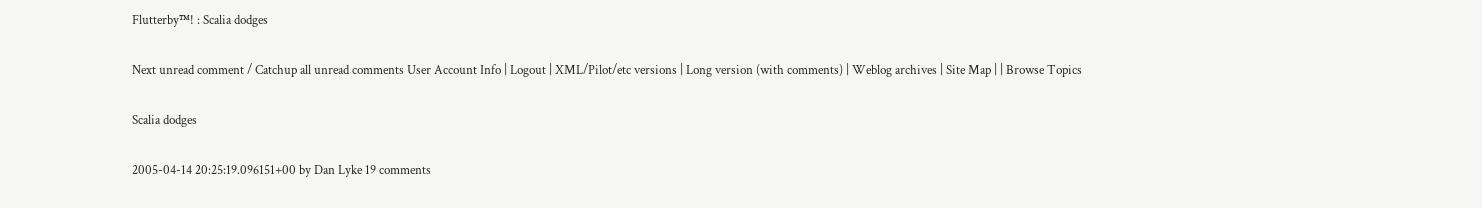Flutterby™! : Scalia dodges

Next unread comment / Catchup all unread comments User Account Info | Logout | XML/Pilot/etc versions | Long version (with comments) | Weblog archives | Site Map | | Browse Topics

Scalia dodges

2005-04-14 20:25:19.096151+00 by Dan Lyke 19 comments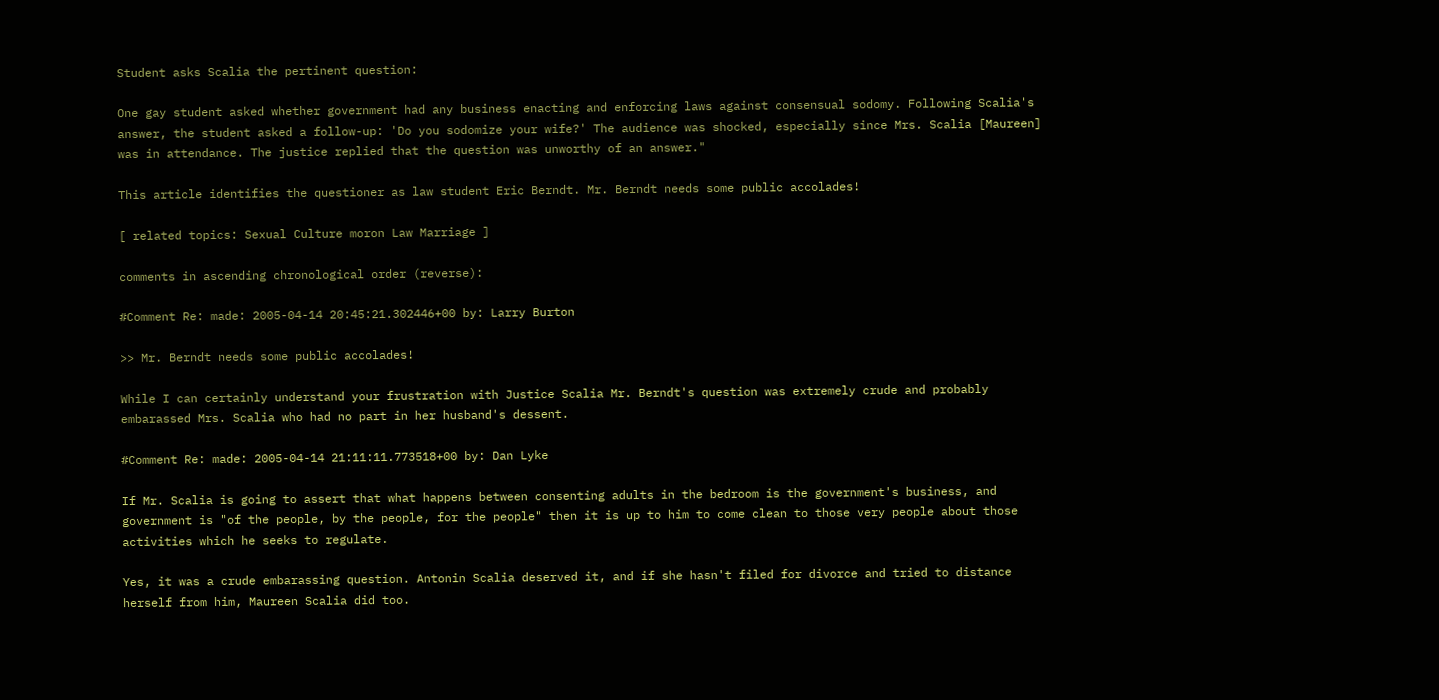Student asks Scalia the pertinent question:

One gay student asked whether government had any business enacting and enforcing laws against consensual sodomy. Following Scalia's answer, the student asked a follow-up: 'Do you sodomize your wife?' The audience was shocked, especially since Mrs. Scalia [Maureen] was in attendance. The justice replied that the question was unworthy of an answer."

This article identifies the questioner as law student Eric Berndt. Mr. Berndt needs some public accolades!

[ related topics: Sexual Culture moron Law Marriage ]

comments in ascending chronological order (reverse):

#Comment Re: made: 2005-04-14 20:45:21.302446+00 by: Larry Burton

>> Mr. Berndt needs some public accolades!

While I can certainly understand your frustration with Justice Scalia Mr. Berndt's question was extremely crude and probably embarassed Mrs. Scalia who had no part in her husband's dessent.

#Comment Re: made: 2005-04-14 21:11:11.773518+00 by: Dan Lyke

If Mr. Scalia is going to assert that what happens between consenting adults in the bedroom is the government's business, and government is "of the people, by the people, for the people" then it is up to him to come clean to those very people about those activities which he seeks to regulate.

Yes, it was a crude embarassing question. Antonin Scalia deserved it, and if she hasn't filed for divorce and tried to distance herself from him, Maureen Scalia did too.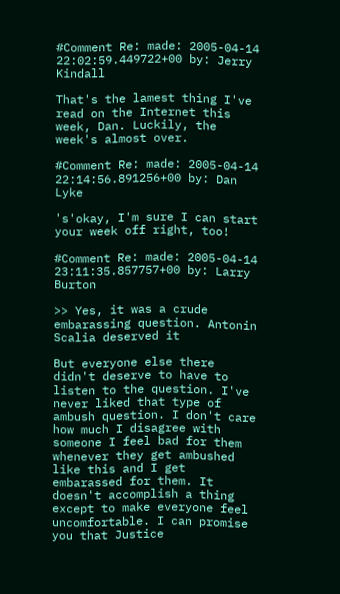#Comment Re: made: 2005-04-14 22:02:59.449722+00 by: Jerry Kindall

That's the lamest thing I've read on the Internet this week, Dan. Luckily, the week's almost over.

#Comment Re: made: 2005-04-14 22:14:56.891256+00 by: Dan Lyke

's'okay, I'm sure I can start your week off right, too!

#Comment Re: made: 2005-04-14 23:11:35.857757+00 by: Larry Burton

>> Yes, it was a crude embarassing question. Antonin Scalia deserved it

But everyone else there didn't deserve to have to listen to the question. I've never liked that type of ambush question. I don't care how much I disagree with someone I feel bad for them whenever they get ambushed like this and I get embarassed for them. It doesn't accomplish a thing except to make everyone feel uncomfortable. I can promise you that Justice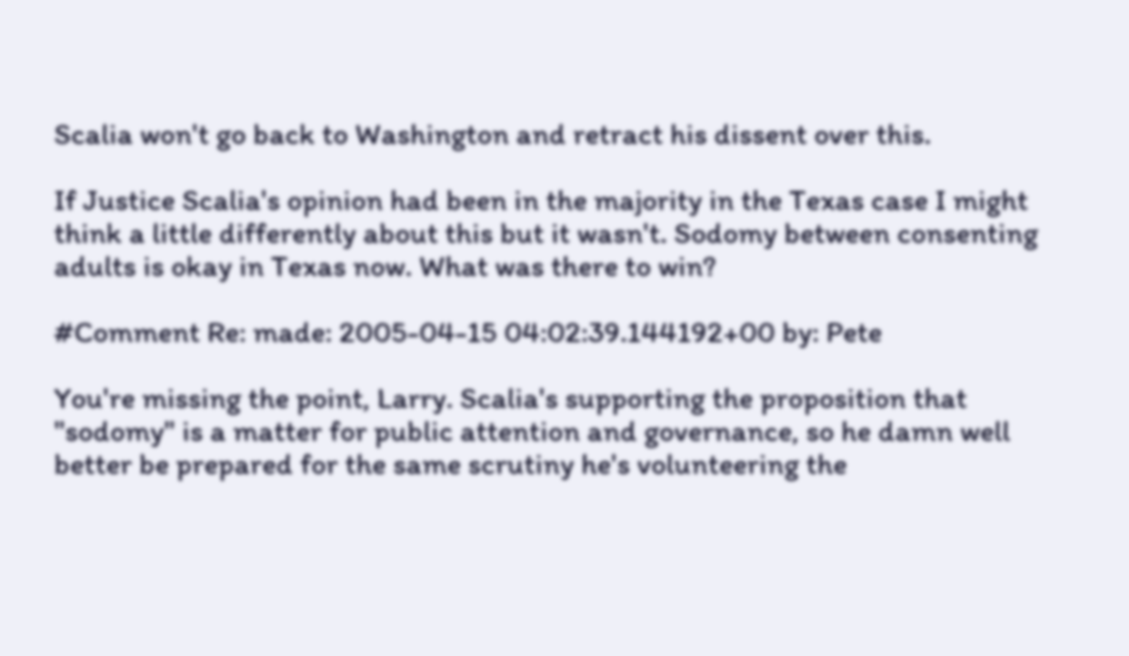Scalia won't go back to Washington and retract his dissent over this.

If Justice Scalia's opinion had been in the majority in the Texas case I might think a little differently about this but it wasn't. Sodomy between consenting adults is okay in Texas now. What was there to win?

#Comment Re: made: 2005-04-15 04:02:39.144192+00 by: Pete

You're missing the point, Larry. Scalia's supporting the proposition that "sodomy" is a matter for public attention and governance, so he damn well better be prepared for the same scrutiny he's volunteering the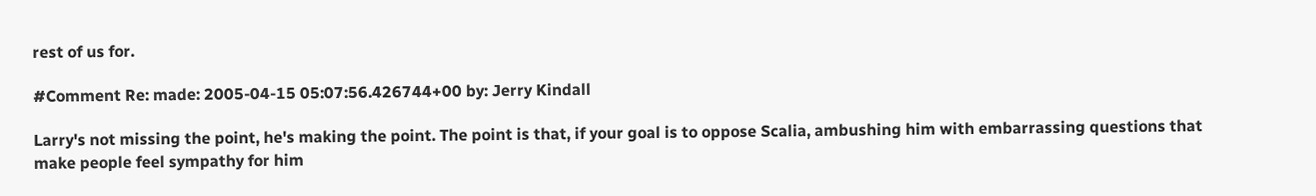rest of us for.

#Comment Re: made: 2005-04-15 05:07:56.426744+00 by: Jerry Kindall

Larry's not missing the point, he's making the point. The point is that, if your goal is to oppose Scalia, ambushing him with embarrassing questions that make people feel sympathy for him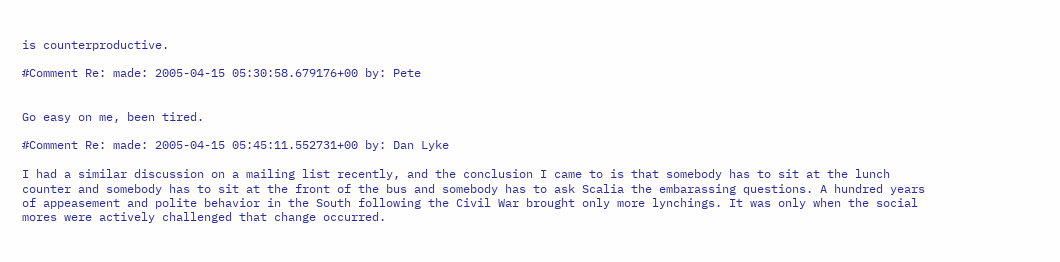is counterproductive.

#Comment Re: made: 2005-04-15 05:30:58.679176+00 by: Pete


Go easy on me, been tired.

#Comment Re: made: 2005-04-15 05:45:11.552731+00 by: Dan Lyke

I had a similar discussion on a mailing list recently, and the conclusion I came to is that somebody has to sit at the lunch counter and somebody has to sit at the front of the bus and somebody has to ask Scalia the embarassing questions. A hundred years of appeasement and polite behavior in the South following the Civil War brought only more lynchings. It was only when the social mores were actively challenged that change occurred.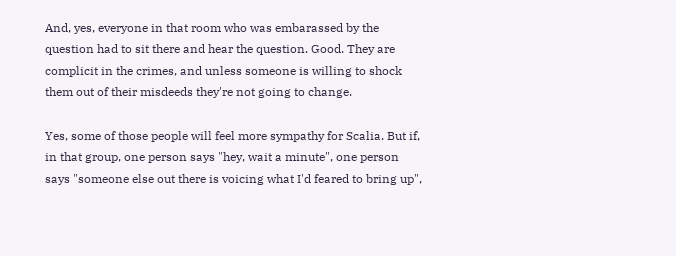And, yes, everyone in that room who was embarassed by the question had to sit there and hear the question. Good. They are complicit in the crimes, and unless someone is willing to shock them out of their misdeeds they're not going to change.

Yes, some of those people will feel more sympathy for Scalia. But if, in that group, one person says "hey, wait a minute", one person says "someone else out there is voicing what I'd feared to bring up",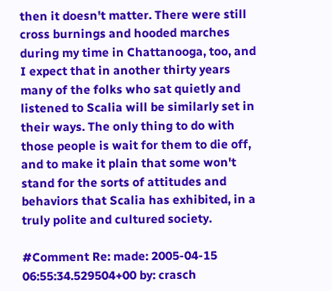then it doesn't matter. There were still cross burnings and hooded marches during my time in Chattanooga, too, and I expect that in another thirty years many of the folks who sat quietly and listened to Scalia will be similarly set in their ways. The only thing to do with those people is wait for them to die off, and to make it plain that some won't stand for the sorts of attitudes and behaviors that Scalia has exhibited, in a truly polite and cultured society.

#Comment Re: made: 2005-04-15 06:55:34.529504+00 by: crasch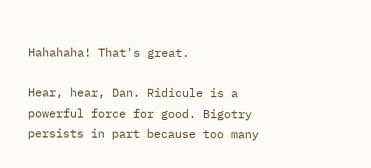Hahahaha! That's great.

Hear, hear, Dan. Ridicule is a powerful force for good. Bigotry persists in part because too many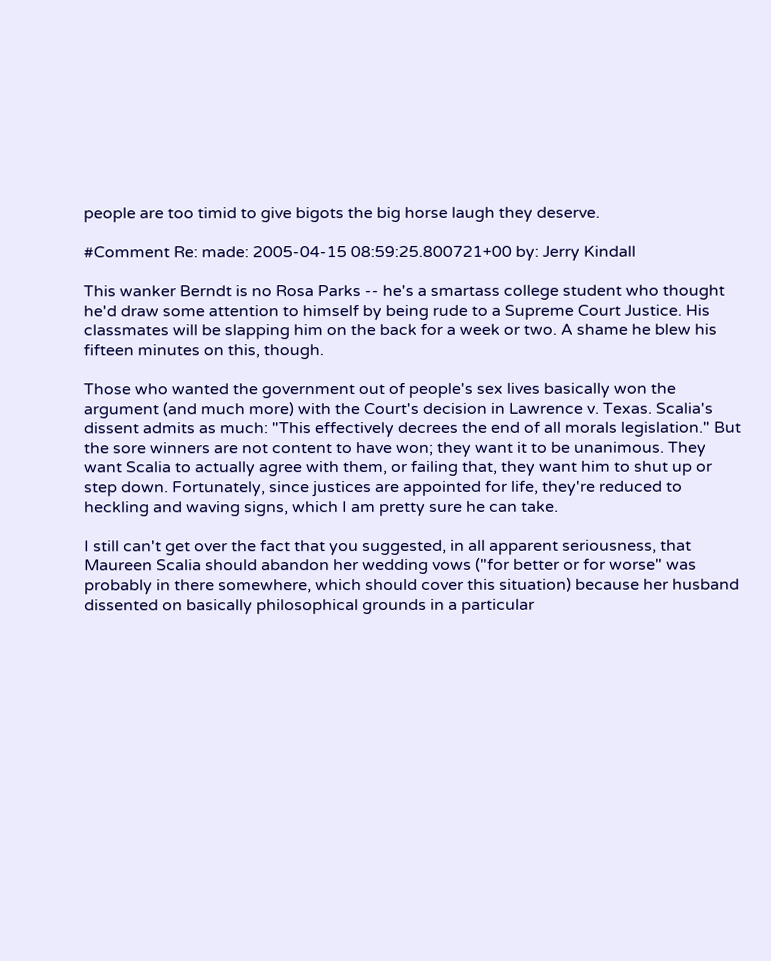people are too timid to give bigots the big horse laugh they deserve.

#Comment Re: made: 2005-04-15 08:59:25.800721+00 by: Jerry Kindall

This wanker Berndt is no Rosa Parks -- he's a smartass college student who thought he'd draw some attention to himself by being rude to a Supreme Court Justice. His classmates will be slapping him on the back for a week or two. A shame he blew his fifteen minutes on this, though.

Those who wanted the government out of people's sex lives basically won the argument (and much more) with the Court's decision in Lawrence v. Texas. Scalia's dissent admits as much: "This effectively decrees the end of all morals legislation." But the sore winners are not content to have won; they want it to be unanimous. They want Scalia to actually agree with them, or failing that, they want him to shut up or step down. Fortunately, since justices are appointed for life, they're reduced to heckling and waving signs, which I am pretty sure he can take.

I still can't get over the fact that you suggested, in all apparent seriousness, that Maureen Scalia should abandon her wedding vows ("for better or for worse" was probably in there somewhere, which should cover this situation) because her husband dissented on basically philosophical grounds in a particular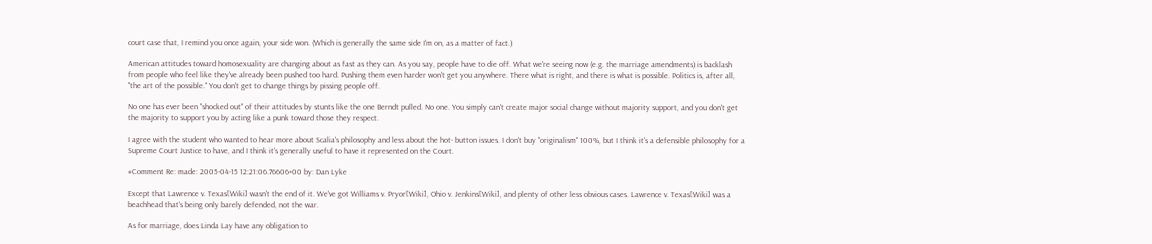court case that, I remind you once again, your side won. (Which is generally the same side I'm on, as a matter of fact.)

American attitudes toward homosexuality are changing about as fast as they can. As you say, people have to die off. What we're seeing now (e.g. the marriage amendments) is backlash from people who feel like they've already been pushed too hard. Pushing them even harder won't get you anywhere. There what is right, and there is what is possible. Politics is, after all, "the art of the possible." You don't get to change things by pissing people off.

No one has ever been "shocked out" of their attitudes by stunts like the one Berndt pulled. No one. You simply can't create major social change without majority support, and you don't get the majority to support you by acting like a punk toward those they respect.

I agree with the student who wanted to hear more about Scalia's philosophy and less about the hot- button issues. I don't buy "originalism" 100%, but I think it's a defensible philosophy for a Supreme Court Justice to have, and I think it's generally useful to have it represented on the Court.

#Comment Re: made: 2005-04-15 12:21:06.76606+00 by: Dan Lyke

Except that Lawrence v. Texas[Wiki] wasn't the end of it. We've got Williams v. Pryor[Wiki], Ohio v. Jenkins[Wiki], and plenty of other less obvious cases. Lawrence v. Texas[Wiki] was a beachhead that's being only barely defended, not the war.

As for marriage, does Linda Lay have any obligation to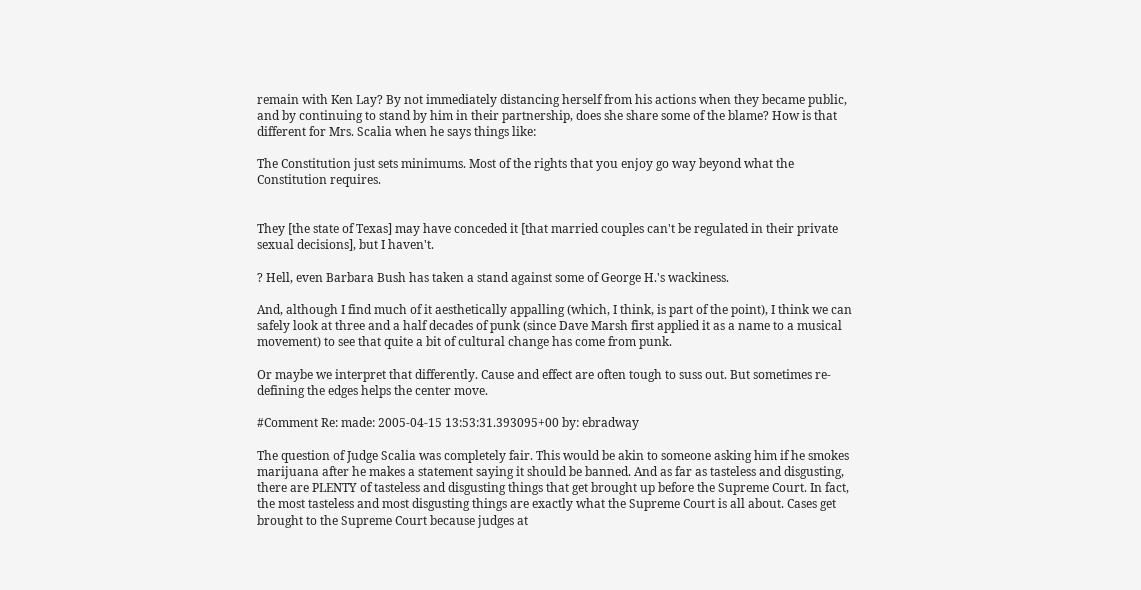remain with Ken Lay? By not immediately distancing herself from his actions when they became public, and by continuing to stand by him in their partnership, does she share some of the blame? How is that different for Mrs. Scalia when he says things like:

The Constitution just sets minimums. Most of the rights that you enjoy go way beyond what the Constitution requires.


They [the state of Texas] may have conceded it [that married couples can't be regulated in their private sexual decisions], but I haven't.

? Hell, even Barbara Bush has taken a stand against some of George H.'s wackiness.

And, although I find much of it aesthetically appalling (which, I think, is part of the point), I think we can safely look at three and a half decades of punk (since Dave Marsh first applied it as a name to a musical movement) to see that quite a bit of cultural change has come from punk.

Or maybe we interpret that differently. Cause and effect are often tough to suss out. But sometimes re-defining the edges helps the center move.

#Comment Re: made: 2005-04-15 13:53:31.393095+00 by: ebradway

The question of Judge Scalia was completely fair. This would be akin to someone asking him if he smokes marijuana after he makes a statement saying it should be banned. And as far as tasteless and disgusting, there are PLENTY of tasteless and disgusting things that get brought up before the Supreme Court. In fact, the most tasteless and most disgusting things are exactly what the Supreme Court is all about. Cases get brought to the Supreme Court because judges at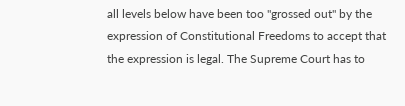all levels below have been too "grossed out" by the expression of Constitutional Freedoms to accept that the expression is legal. The Supreme Court has to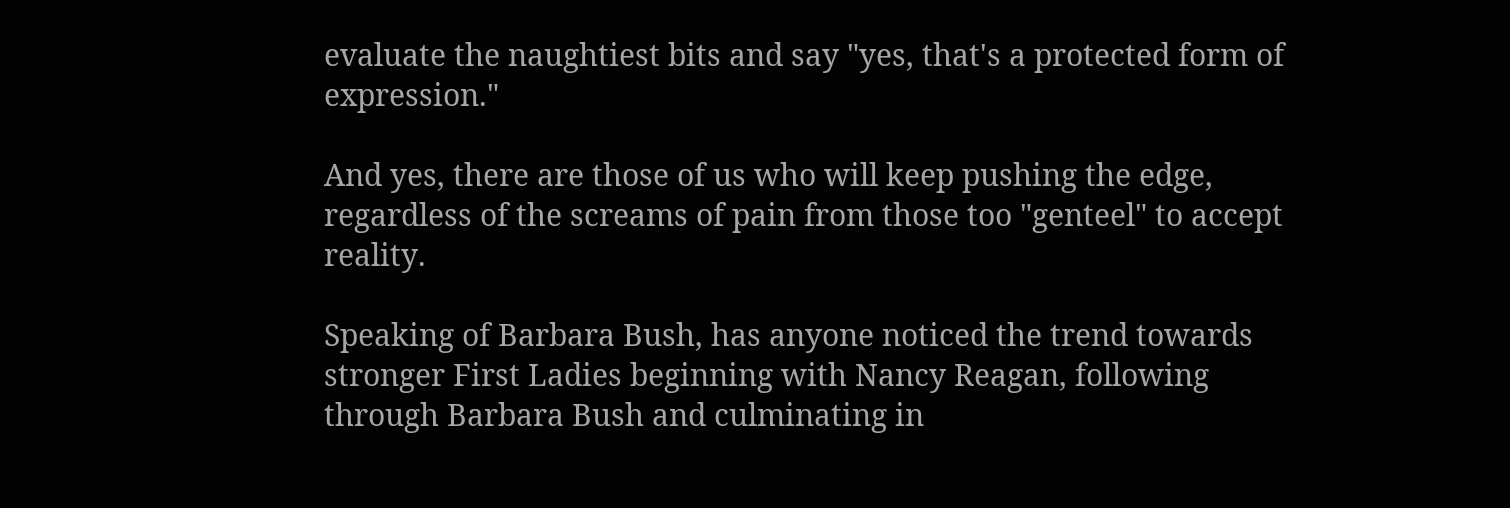evaluate the naughtiest bits and say "yes, that's a protected form of expression."

And yes, there are those of us who will keep pushing the edge, regardless of the screams of pain from those too "genteel" to accept reality.

Speaking of Barbara Bush, has anyone noticed the trend towards stronger First Ladies beginning with Nancy Reagan, following through Barbara Bush and culminating in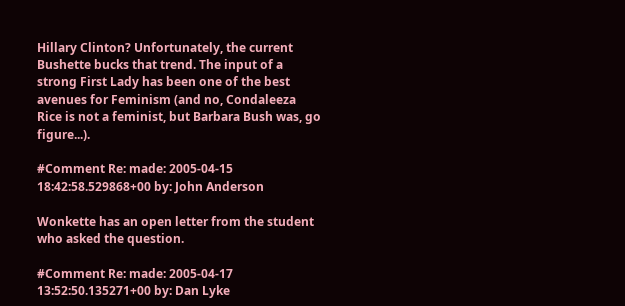Hillary Clinton? Unfortunately, the current Bushette bucks that trend. The input of a strong First Lady has been one of the best avenues for Feminism (and no, Condaleeza Rice is not a feminist, but Barbara Bush was, go figure...).

#Comment Re: made: 2005-04-15 18:42:58.529868+00 by: John Anderson

Wonkette has an open letter from the student who asked the question.

#Comment Re: made: 2005-04-17 13:52:50.135271+00 by: Dan Lyke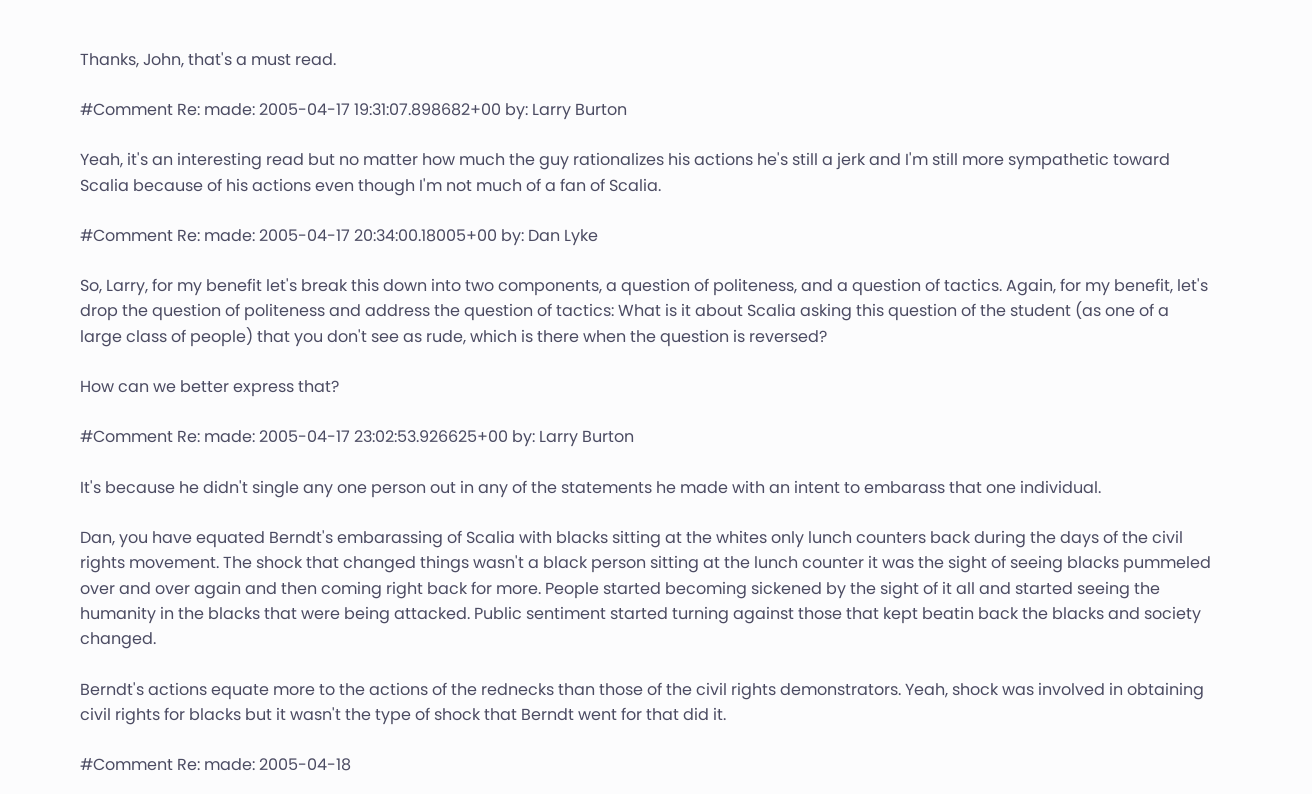Thanks, John, that's a must read.

#Comment Re: made: 2005-04-17 19:31:07.898682+00 by: Larry Burton

Yeah, it's an interesting read but no matter how much the guy rationalizes his actions he's still a jerk and I'm still more sympathetic toward Scalia because of his actions even though I'm not much of a fan of Scalia.

#Comment Re: made: 2005-04-17 20:34:00.18005+00 by: Dan Lyke

So, Larry, for my benefit let's break this down into two components, a question of politeness, and a question of tactics. Again, for my benefit, let's drop the question of politeness and address the question of tactics: What is it about Scalia asking this question of the student (as one of a large class of people) that you don't see as rude, which is there when the question is reversed?

How can we better express that?

#Comment Re: made: 2005-04-17 23:02:53.926625+00 by: Larry Burton

It's because he didn't single any one person out in any of the statements he made with an intent to embarass that one individual.

Dan, you have equated Berndt's embarassing of Scalia with blacks sitting at the whites only lunch counters back during the days of the civil rights movement. The shock that changed things wasn't a black person sitting at the lunch counter it was the sight of seeing blacks pummeled over and over again and then coming right back for more. People started becoming sickened by the sight of it all and started seeing the humanity in the blacks that were being attacked. Public sentiment started turning against those that kept beatin back the blacks and society changed.

Berndt's actions equate more to the actions of the rednecks than those of the civil rights demonstrators. Yeah, shock was involved in obtaining civil rights for blacks but it wasn't the type of shock that Berndt went for that did it.

#Comment Re: made: 2005-04-18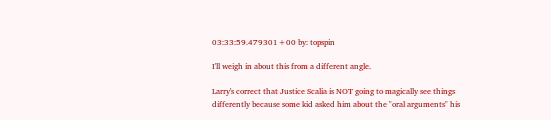03:33:59.479301+00 by: topspin

I'll weigh in about this from a different angle.

Larry's correct that Justice Scalia is NOT going to magically see things differently because some kid asked him about the "oral arguments" his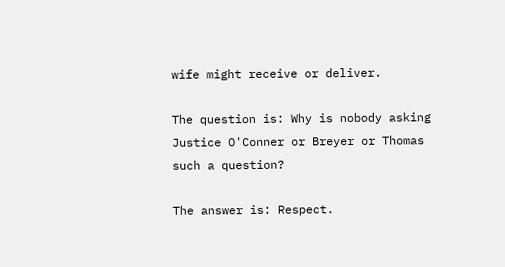wife might receive or deliver.

The question is: Why is nobody asking Justice O'Conner or Breyer or Thomas such a question?

The answer is: Respect.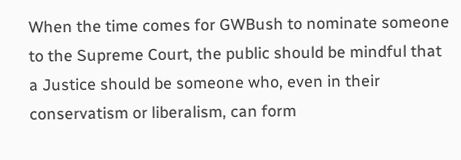When the time comes for GWBush to nominate someone to the Supreme Court, the public should be mindful that a Justice should be someone who, even in their conservatism or liberalism, can form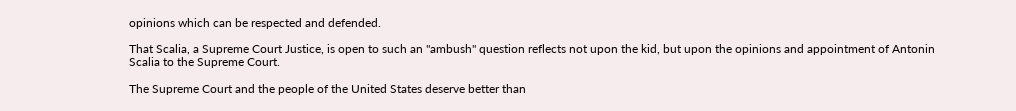opinions which can be respected and defended.

That Scalia, a Supreme Court Justice, is open to such an "ambush" question reflects not upon the kid, but upon the opinions and appointment of Antonin Scalia to the Supreme Court.

The Supreme Court and the people of the United States deserve better than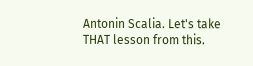Antonin Scalia. Let's take THAT lesson from this.